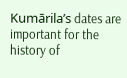Kumārila’s dates are important for the history of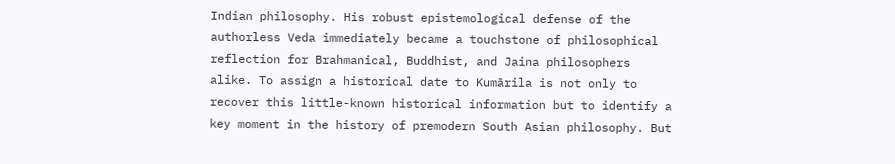Indian philosophy. His robust epistemological defense of the authorless Veda immediately became a touchstone of philosophical reflection for Brahmanical, Buddhist, and Jaina philosophers alike. To assign a historical date to Kumārila is not only to recover this little-known historical information but to identify a key moment in the history of premodern South Asian philosophy. But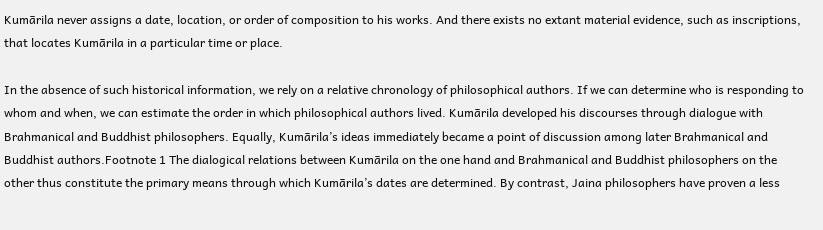Kumārila never assigns a date, location, or order of composition to his works. And there exists no extant material evidence, such as inscriptions, that locates Kumārila in a particular time or place.

In the absence of such historical information, we rely on a relative chronology of philosophical authors. If we can determine who is responding to whom and when, we can estimate the order in which philosophical authors lived. Kumārila developed his discourses through dialogue with Brahmanical and Buddhist philosophers. Equally, Kumārila’s ideas immediately became a point of discussion among later Brahmanical and Buddhist authors.Footnote 1 The dialogical relations between Kumārila on the one hand and Brahmanical and Buddhist philosophers on the other thus constitute the primary means through which Kumārila’s dates are determined. By contrast, Jaina philosophers have proven a less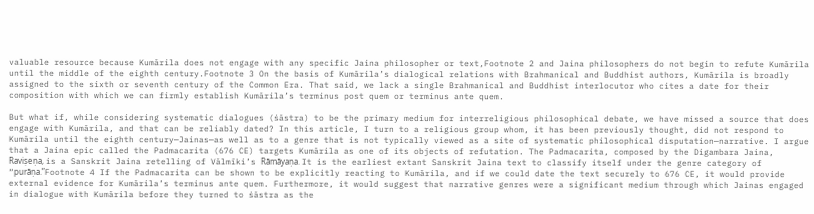valuable resource because Kumārila does not engage with any specific Jaina philosopher or text,Footnote 2 and Jaina philosophers do not begin to refute Kumārila until the middle of the eighth century.Footnote 3 On the basis of Kumārila’s dialogical relations with Brahmanical and Buddhist authors, Kumārila is broadly assigned to the sixth or seventh century of the Common Era. That said, we lack a single Brahmanical and Buddhist interlocutor who cites a date for their composition with which we can firmly establish Kumārila’s terminus post quem or terminus ante quem.

But what if, while considering systematic dialogues (śāstra) to be the primary medium for interreligious philosophical debate, we have missed a source that does engage with Kumārila, and that can be reliably dated? In this article, I turn to a religious group whom, it has been previously thought, did not respond to Kumārila until the eighth century—Jainas—as well as to a genre that is not typically viewed as a site of systematic philosophical disputation—narrative. I argue that a Jaina epic called the Padmacarita (676 CE) targets Kumārila as one of its objects of refutation. The Padmacarita, composed by the Digambara Jaina, Raviṣeṇa, is a Sanskrit Jaina retelling of Vālmīki’s Rāmāyaṇa. It is the earliest extant Sanskrit Jaina text to classify itself under the genre category of “purāṇa.”Footnote 4 If the Padmacarita can be shown to be explicitly reacting to Kumārila, and if we could date the text securely to 676 CE, it would provide external evidence for Kumārila’s terminus ante quem. Furthermore, it would suggest that narrative genres were a significant medium through which Jainas engaged in dialogue with Kumārila before they turned to śāstra as the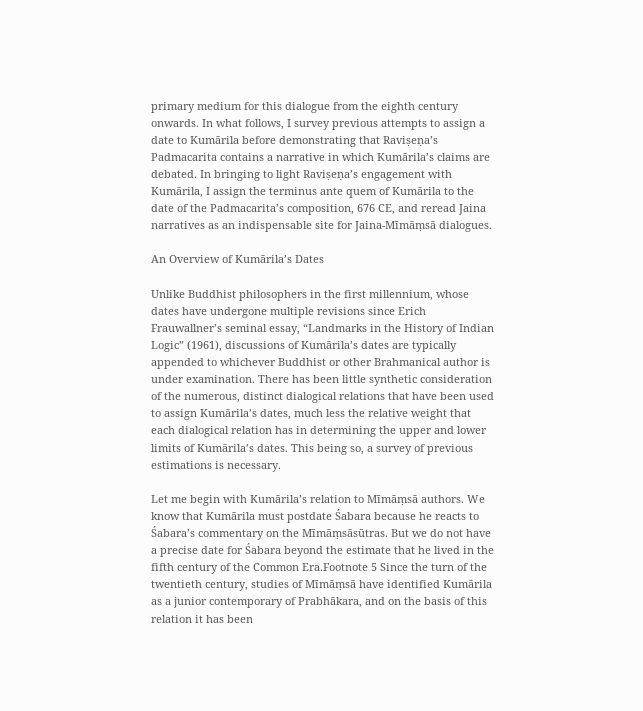primary medium for this dialogue from the eighth century onwards. In what follows, I survey previous attempts to assign a date to Kumārila before demonstrating that Raviṣeṇa’s Padmacarita contains a narrative in which Kumārila’s claims are debated. In bringing to light Raviṣeṇa’s engagement with Kumārila, I assign the terminus ante quem of Kumārila to the date of the Padmacarita’s composition, 676 CE, and reread Jaina narratives as an indispensable site for Jaina-Mīmāṃsā dialogues.

An Overview of Kumārila’s Dates

Unlike Buddhist philosophers in the first millennium, whose dates have undergone multiple revisions since Erich Frauwallner’s seminal essay, “Landmarks in the History of Indian Logic” (1961), discussions of Kumārila’s dates are typically appended to whichever Buddhist or other Brahmanical author is under examination. There has been little synthetic consideration of the numerous, distinct dialogical relations that have been used to assign Kumārila’s dates, much less the relative weight that each dialogical relation has in determining the upper and lower limits of Kumārila’s dates. This being so, a survey of previous estimations is necessary.

Let me begin with Kumārila’s relation to Mīmāṃsā authors. We know that Kumārila must postdate Śabara because he reacts to Śabara’s commentary on the Mīmāṃsāsūtras. But we do not have a precise date for Śabara beyond the estimate that he lived in the fifth century of the Common Era.Footnote 5 Since the turn of the twentieth century, studies of Mīmāṃsā have identified Kumārila as a junior contemporary of Prabhākara, and on the basis of this relation it has been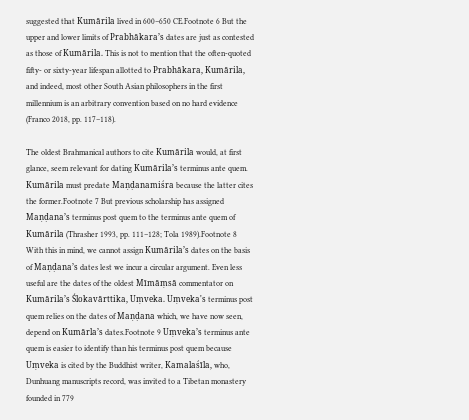suggested that Kumārila lived in 600–650 CE.Footnote 6 But the upper and lower limits of Prabhākara’s dates are just as contested as those of Kumārila. This is not to mention that the often-quoted fifty- or sixty-year lifespan allotted to Prabhākara, Kumārila, and indeed, most other South Asian philosophers in the first millennium is an arbitrary convention based on no hard evidence (Franco 2018, pp. 117–118).

The oldest Brahmanical authors to cite Kumārila would, at first glance, seem relevant for dating Kumārila’s terminus ante quem. Kumārila must predate Maṇḍanamiśra because the latter cites the former.Footnote 7 But previous scholarship has assigned Maṇḍana’s terminus post quem to the terminus ante quem of Kumārila (Thrasher 1993, pp. 111–128; Tola 1989).Footnote 8 With this in mind, we cannot assign Kumārila’s dates on the basis of Maṇḍana’s dates lest we incur a circular argument. Even less useful are the dates of the oldest Mīmāṃsā commentator on Kumārila’s Ślokavārttika, Uṃveka. Uṃveka's terminus post quem relies on the dates of Maṇḍana which, we have now seen, depend on Kumārla’s dates.Footnote 9 Uṃveka’s terminus ante quem is easier to identify than his terminus post quem because Uṃveka is cited by the Buddhist writer, Kamalaśīla, who, Dunhuang manuscripts record, was invited to a Tibetan monastery founded in 779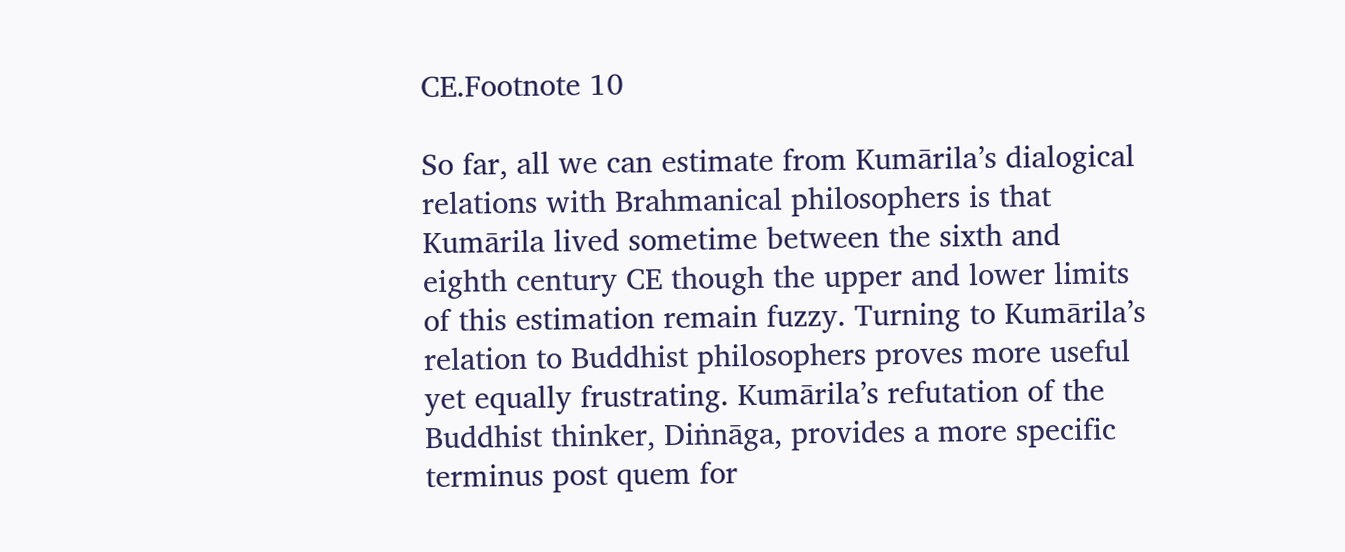CE.Footnote 10

So far, all we can estimate from Kumārila’s dialogical relations with Brahmanical philosophers is that Kumārila lived sometime between the sixth and eighth century CE though the upper and lower limits of this estimation remain fuzzy. Turning to Kumārila’s relation to Buddhist philosophers proves more useful yet equally frustrating. Kumārila’s refutation of the Buddhist thinker, Diṅnāga, provides a more specific terminus post quem for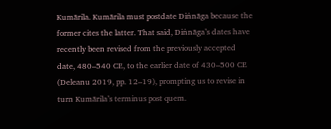Kumārila. Kumārila must postdate Diṅnāga because the former cites the latter. That said, Diṅnāga’s dates have recently been revised from the previously accepted date, 480–540 CE, to the earlier date of 430–500 CE (Deleanu 2019, pp. 12–19), prompting us to revise in turn Kumārila’s terminus post quem.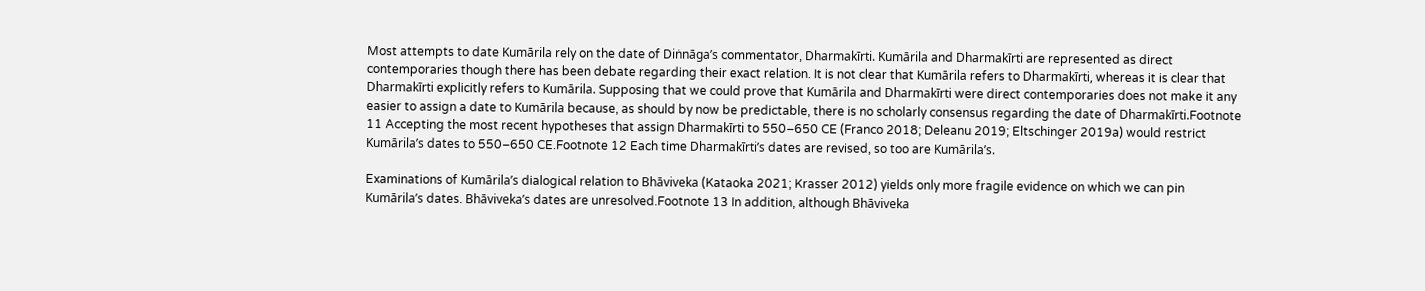Most attempts to date Kumārila rely on the date of Diṅnāga’s commentator, Dharmakīrti. Kumārila and Dharmakīrti are represented as direct contemporaries though there has been debate regarding their exact relation. It is not clear that Kumārila refers to Dharmakīrti, whereas it is clear that Dharmakīrti explicitly refers to Kumārila. Supposing that we could prove that Kumārila and Dharmakīrti were direct contemporaries does not make it any easier to assign a date to Kumārila because, as should by now be predictable, there is no scholarly consensus regarding the date of Dharmakīrti.Footnote 11 Accepting the most recent hypotheses that assign Dharmakīrti to 550–650 CE (Franco 2018; Deleanu 2019; Eltschinger 2019a) would restrict Kumārila’s dates to 550–650 CE.Footnote 12 Each time Dharmakīrti’s dates are revised, so too are Kumārila’s.

Examinations of Kumārila’s dialogical relation to Bhāviveka (Kataoka 2021; Krasser 2012) yields only more fragile evidence on which we can pin Kumārila’s dates. Bhāviveka’s dates are unresolved.Footnote 13 In addition, although Bhāviveka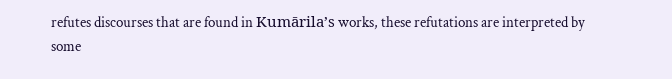refutes discourses that are found in Kumārila’s works, these refutations are interpreted by some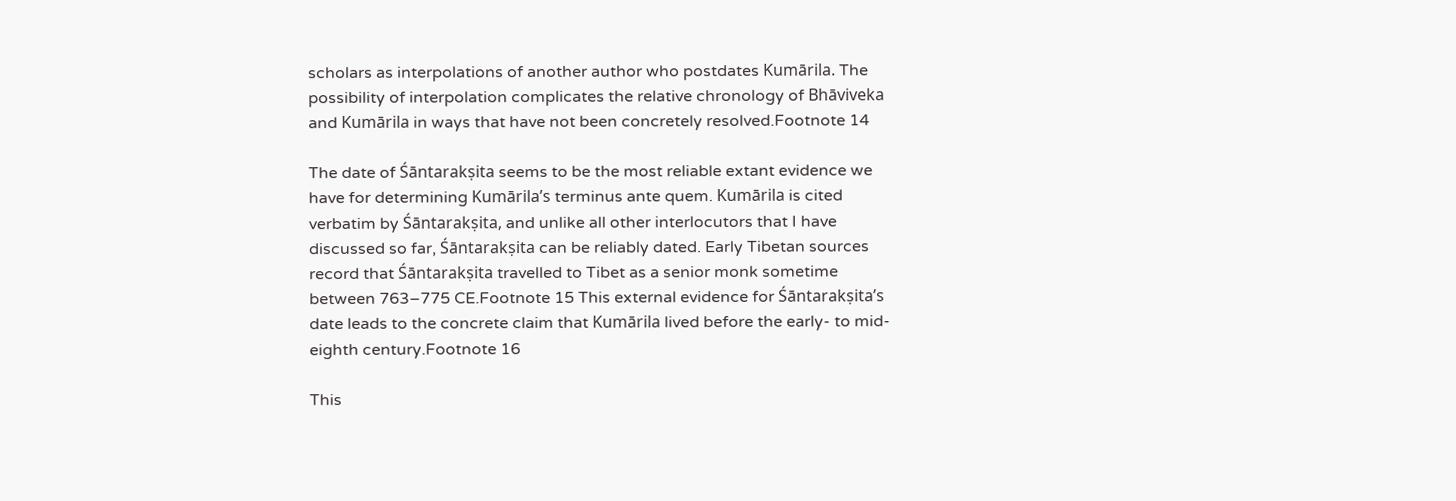scholars as interpolations of another author who postdates Kumārila. The possibility of interpolation complicates the relative chronology of Bhāviveka and Kumārila in ways that have not been concretely resolved.Footnote 14

The date of Śāntarakṣita seems to be the most reliable extant evidence we have for determining Kumārila’s terminus ante quem. Kumārila is cited verbatim by Śāntarakṣita, and unlike all other interlocutors that I have discussed so far, Śāntarakṣita can be reliably dated. Early Tibetan sources record that Śāntarakṣita travelled to Tibet as a senior monk sometime between 763–775 CE.Footnote 15 This external evidence for Śāntarakṣita’s date leads to the concrete claim that Kumārila lived before the early- to mid-eighth century.Footnote 16

This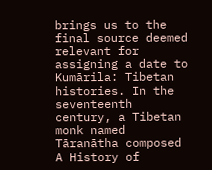brings us to the final source deemed relevant for assigning a date to Kumārila: Tibetan histories. In the seventeenth century, a Tibetan monk named Tāranātha composed A History of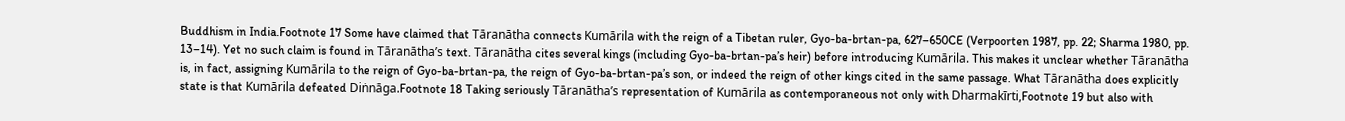Buddhism in India.Footnote 17 Some have claimed that Tāranātha connects Kumārila with the reign of a Tibetan ruler, Gyo-ba-brtan-pa, 627–650CE (Verpoorten 1987, pp. 22; Sharma 1980, pp. 13–14). Yet no such claim is found in Tāranātha’s text. Tāranātha cites several kings (including Gyo-ba-brtan-pa’s heir) before introducing Kumārila. This makes it unclear whether Tāranātha is, in fact, assigning Kumārila to the reign of Gyo-ba-brtan-pa, the reign of Gyo-ba-brtan-pa’s son, or indeed the reign of other kings cited in the same passage. What Tāranātha does explicitly state is that Kumārila defeated Diṅnāga.Footnote 18 Taking seriously Tāranātha’s representation of Kumārila as contemporaneous not only with Dharmakīrti,Footnote 19 but also with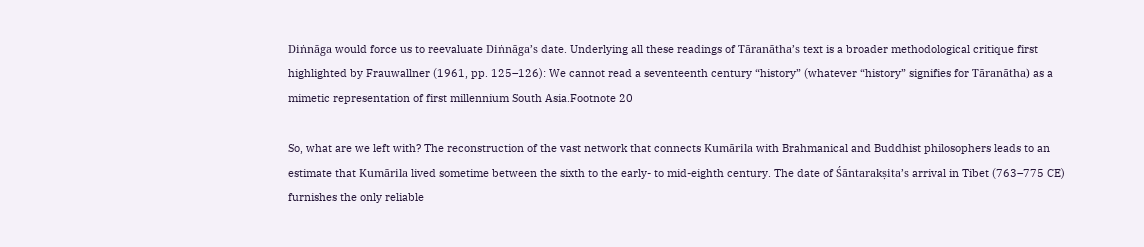Diṅnāga would force us to reevaluate Diṅnāga’s date. Underlying all these readings of Tāranātha’s text is a broader methodological critique first highlighted by Frauwallner (1961, pp. 125–126): We cannot read a seventeenth century “history” (whatever “history” signifies for Tāranātha) as a mimetic representation of first millennium South Asia.Footnote 20

So, what are we left with? The reconstruction of the vast network that connects Kumārila with Brahmanical and Buddhist philosophers leads to an estimate that Kumārila lived sometime between the sixth to the early- to mid-eighth century. The date of Śāntarakṣita’s arrival in Tibet (763–775 CE) furnishes the only reliable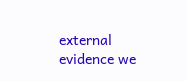external evidence we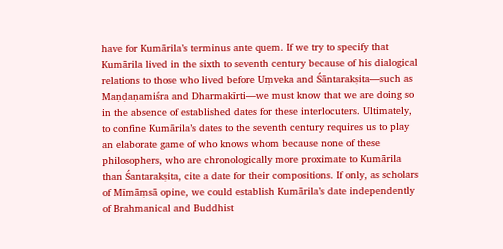have for Kumārila’s terminus ante quem. If we try to specify that Kumārila lived in the sixth to seventh century because of his dialogical relations to those who lived before Uṃveka and Śāntarakṣita—such as Maṇḍaṇamiśra and Dharmakīrti—we must know that we are doing so in the absence of established dates for these interlocuters. Ultimately, to confine Kumārila’s dates to the seventh century requires us to play an elaborate game of who knows whom because none of these philosophers, who are chronologically more proximate to Kumārila than Śantarakṣita, cite a date for their compositions. If only, as scholars of Mīmāṃsā opine, we could establish Kumārila’s date independently of Brahmanical and Buddhist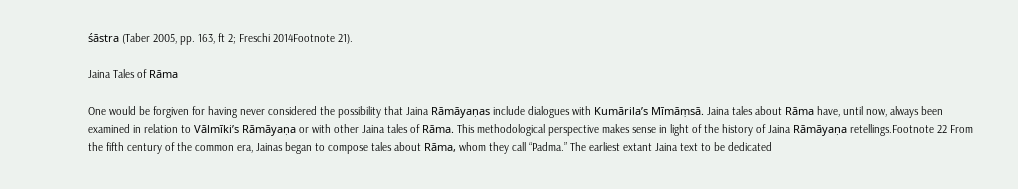śāstra (Taber 2005, pp. 163, ft 2; Freschi 2014Footnote 21).

Jaina Tales of Rāma

One would be forgiven for having never considered the possibility that Jaina Rāmāyaṇas include dialogues with Kumārila’s Mīmāṃsā. Jaina tales about Rāma have, until now, always been examined in relation to Vālmīki’s Rāmāyaṇa or with other Jaina tales of Rāma. This methodological perspective makes sense in light of the history of Jaina Rāmāyaṇa retellings.Footnote 22 From the fifth century of the common era, Jainas began to compose tales about Rāma, whom they call “Padma.” The earliest extant Jaina text to be dedicated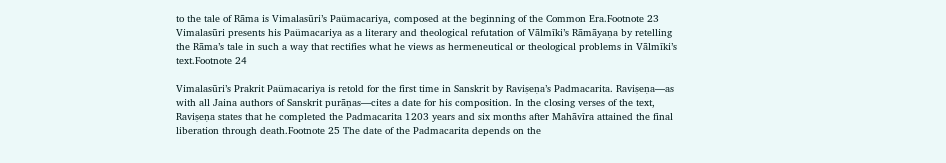to the tale of Rāma is Vimalasūri’s Paümacariya, composed at the beginning of the Common Era.Footnote 23 Vimalasūri presents his Paümacariya as a literary and theological refutation of Vālmīki’s Rāmāyaṇa by retelling the Rāma’s tale in such a way that rectifies what he views as hermeneutical or theological problems in Vālmīki’s text.Footnote 24

Vimalasūri’s Prakrit Paümacariya is retold for the first time in Sanskrit by Raviṣeṇa’s Padmacarita. Raviṣeṇa—as with all Jaina authors of Sanskrit purāṇas—cites a date for his composition. In the closing verses of the text, Raviṣeṇa states that he completed the Padmacarita 1203 years and six months after Mahāvīra attained the final liberation through death.Footnote 25 The date of the Padmacarita depends on the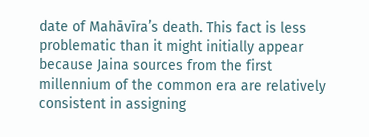date of Mahāvīra’s death. This fact is less problematic than it might initially appear because Jaina sources from the first millennium of the common era are relatively consistent in assigning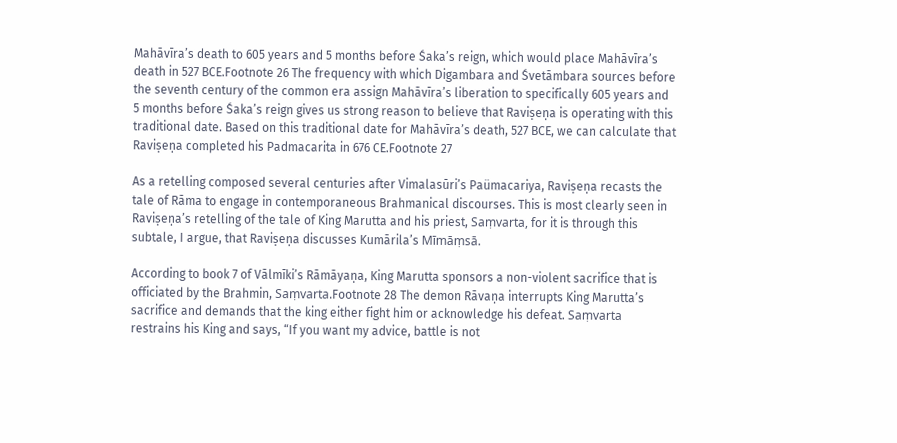Mahāvīra’s death to 605 years and 5 months before Śaka’s reign, which would place Mahāvīra’s death in 527 BCE.Footnote 26 The frequency with which Digambara and Śvetāmbara sources before the seventh century of the common era assign Mahāvīra’s liberation to specifically 605 years and 5 months before Śaka’s reign gives us strong reason to believe that Raviṣeṇa is operating with this traditional date. Based on this traditional date for Mahāvīra’s death, 527 BCE, we can calculate that Raviṣeṇa completed his Padmacarita in 676 CE.Footnote 27

As a retelling composed several centuries after Vimalasūri’s Paümacariya, Raviṣeṇa recasts the tale of Rāma to engage in contemporaneous Brahmanical discourses. This is most clearly seen in Raviṣeṇa’s retelling of the tale of King Marutta and his priest, Saṃvarta, for it is through this subtale, I argue, that Raviṣeṇa discusses Kumārila’s Mīmāṃsā.

According to book 7 of Vālmīki’s Rāmāyaṇa, King Marutta sponsors a non-violent sacrifice that is officiated by the Brahmin, Saṃvarta.Footnote 28 The demon Rāvaṇa interrupts King Marutta’s sacrifice and demands that the king either fight him or acknowledge his defeat. Saṃvarta restrains his King and says, “If you want my advice, battle is not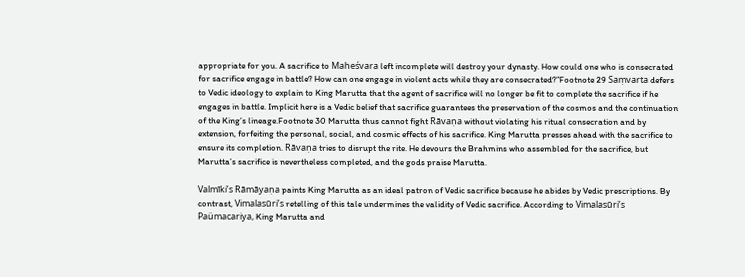appropriate for you. A sacrifice to Maheśvara left incomplete will destroy your dynasty. How could one who is consecrated for sacrifice engage in battle? How can one engage in violent acts while they are consecrated?”Footnote 29 Saṃvarta defers to Vedic ideology to explain to King Marutta that the agent of sacrifice will no longer be fit to complete the sacrifice if he engages in battle. Implicit here is a Vedic belief that sacrifice guarantees the preservation of the cosmos and the continuation of the King’s lineage.Footnote 30 Marutta thus cannot fight Rāvaṇa without violating his ritual consecration and by extension, forfeiting the personal, social, and cosmic effects of his sacrifice. King Marutta presses ahead with the sacrifice to ensure its completion. Rāvaṇa tries to disrupt the rite. He devours the Brahmins who assembled for the sacrifice, but Marutta’s sacrifice is nevertheless completed, and the gods praise Marutta.

Valmīki’s Rāmāyaṇa paints King Marutta as an ideal patron of Vedic sacrifice because he abides by Vedic prescriptions. By contrast, Vimalasūri’s retelling of this tale undermines the validity of Vedic sacrifice. According to Vimalasūri’s Paümacariya, King Marutta and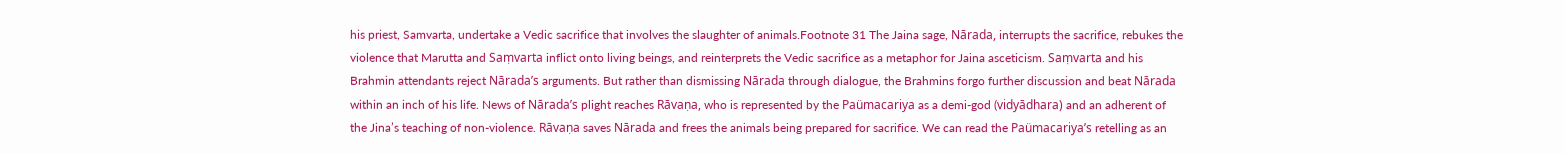his priest, Samvarta, undertake a Vedic sacrifice that involves the slaughter of animals.Footnote 31 The Jaina sage, Nārada, interrupts the sacrifice, rebukes the violence that Marutta and Saṃvarta inflict onto living beings, and reinterprets the Vedic sacrifice as a metaphor for Jaina asceticism. Saṃvarta and his Brahmin attendants reject Nārada’s arguments. But rather than dismissing Nārada through dialogue, the Brahmins forgo further discussion and beat Nārada within an inch of his life. News of Nārada’s plight reaches Rāvaṇa, who is represented by the Paümacariya as a demi-god (vidyādhara) and an adherent of the Jina’s teaching of non-violence. Rāvaṇa saves Nārada and frees the animals being prepared for sacrifice. We can read the Paümacariya’s retelling as an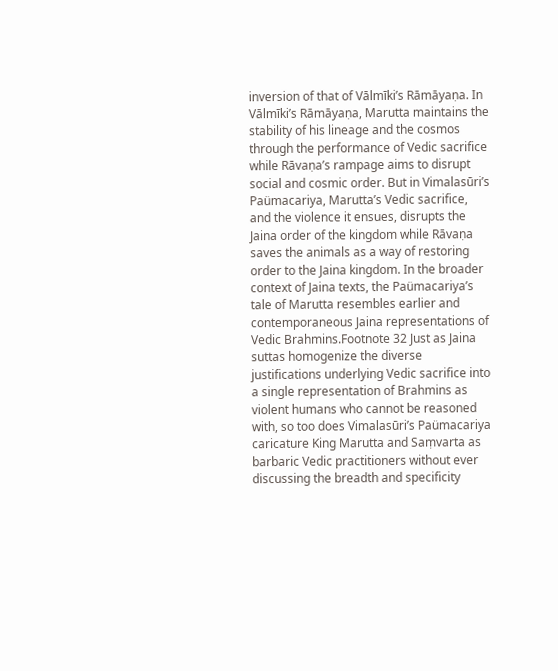inversion of that of Vālmīki’s Rāmāyaṇa. In Vālmīki’s Rāmāyaṇa, Marutta maintains the stability of his lineage and the cosmos through the performance of Vedic sacrifice while Rāvaṇa’s rampage aims to disrupt social and cosmic order. But in Vimalasūri’s Paümacariya, Marutta’s Vedic sacrifice, and the violence it ensues, disrupts the Jaina order of the kingdom while Rāvaṇa saves the animals as a way of restoring order to the Jaina kingdom. In the broader context of Jaina texts, the Paümacariya’s tale of Marutta resembles earlier and contemporaneous Jaina representations of Vedic Brahmins.Footnote 32 Just as Jaina suttas homogenize the diverse justifications underlying Vedic sacrifice into a single representation of Brahmins as violent humans who cannot be reasoned with, so too does Vimalasūri’s Paümacariya caricature King Marutta and Saṃvarta as barbaric Vedic practitioners without ever discussing the breadth and specificity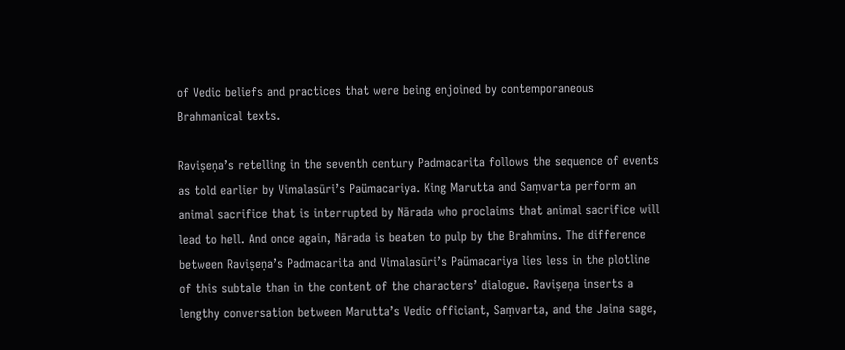of Vedic beliefs and practices that were being enjoined by contemporaneous Brahmanical texts.

Raviṣeṇa’s retelling in the seventh century Padmacarita follows the sequence of events as told earlier by Vimalasūri’s Paümacariya. King Marutta and Saṃvarta perform an animal sacrifice that is interrupted by Nārada who proclaims that animal sacrifice will lead to hell. And once again, Nārada is beaten to pulp by the Brahmins. The difference between Raviṣeṇa’s Padmacarita and Vimalasūri’s Paümacariya lies less in the plotline of this subtale than in the content of the characters’ dialogue. Raviṣeṇa inserts a lengthy conversation between Marutta’s Vedic officiant, Saṃvarta, and the Jaina sage,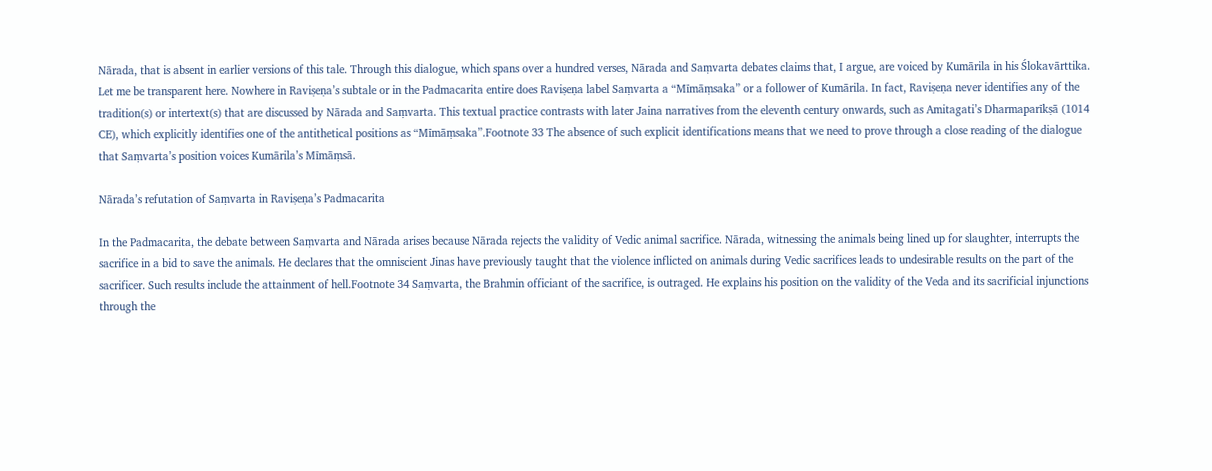Nārada, that is absent in earlier versions of this tale. Through this dialogue, which spans over a hundred verses, Nārada and Saṃvarta debates claims that, I argue, are voiced by Kumārila in his Ślokavārttika. Let me be transparent here. Nowhere in Raviṣeṇa’s subtale or in the Padmacarita entire does Raviṣeṇa label Saṃvarta a “Mīmāṃsaka” or a follower of Kumārila. In fact, Raviṣeṇa never identifies any of the tradition(s) or intertext(s) that are discussed by Nārada and Saṃvarta. This textual practice contrasts with later Jaina narratives from the eleventh century onwards, such as Amitagati’s Dharmaparīkṣā (1014 CE), which explicitly identifies one of the antithetical positions as “Mīmāṃsaka”.Footnote 33 The absence of such explicit identifications means that we need to prove through a close reading of the dialogue that Saṃvarta’s position voices Kumārila’s Mīmāṃsā.

Nārada’s refutation of Saṃvarta in Raviṣeṇa’s Padmacarita

In the Padmacarita, the debate between Saṃvarta and Nārada arises because Nārada rejects the validity of Vedic animal sacrifice. Nārada, witnessing the animals being lined up for slaughter, interrupts the sacrifice in a bid to save the animals. He declares that the omniscient Jinas have previously taught that the violence inflicted on animals during Vedic sacrifices leads to undesirable results on the part of the sacrificer. Such results include the attainment of hell.Footnote 34 Saṃvarta, the Brahmin officiant of the sacrifice, is outraged. He explains his position on the validity of the Veda and its sacrificial injunctions through the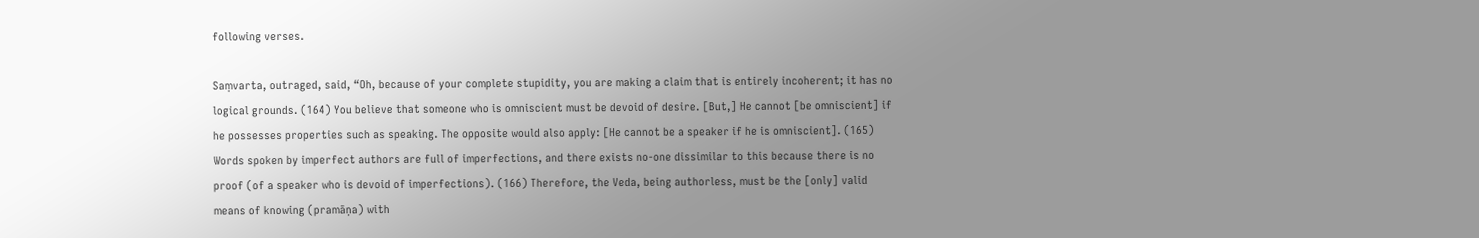following verses.

Saṃvarta, outraged, said, “Oh, because of your complete stupidity, you are making a claim that is entirely incoherent; it has no logical grounds. (164) You believe that someone who is omniscient must be devoid of desire. [But,] He cannot [be omniscient] if he possesses properties such as speaking. The opposite would also apply: [He cannot be a speaker if he is omniscient]. (165) Words spoken by imperfect authors are full of imperfections, and there exists no-one dissimilar to this because there is no proof (of a speaker who is devoid of imperfections). (166) Therefore, the Veda, being authorless, must be the [only] valid means of knowing (pramāṇa) with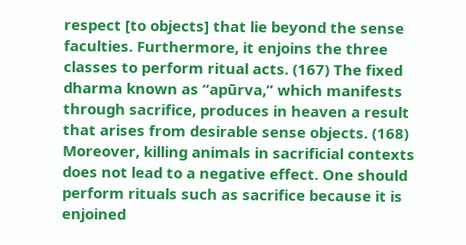respect [to objects] that lie beyond the sense faculties. Furthermore, it enjoins the three classes to perform ritual acts. (167) The fixed dharma known as “apūrva,” which manifests through sacrifice, produces in heaven a result that arises from desirable sense objects. (168) Moreover, killing animals in sacrificial contexts does not lead to a negative effect. One should perform rituals such as sacrifice because it is enjoined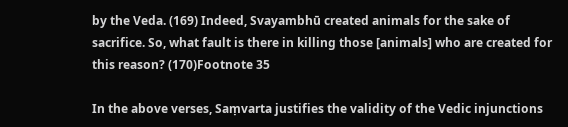by the Veda. (169) Indeed, Svayambhū created animals for the sake of sacrifice. So, what fault is there in killing those [animals] who are created for this reason? (170)Footnote 35

In the above verses, Saṃvarta justifies the validity of the Vedic injunctions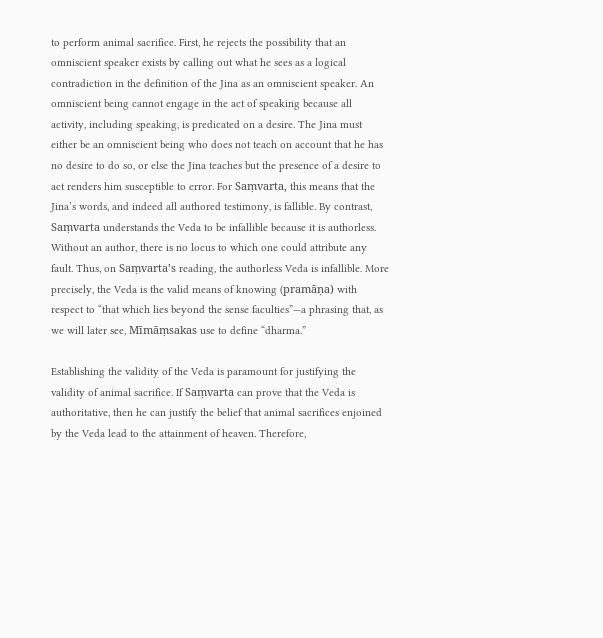to perform animal sacrifice. First, he rejects the possibility that an omniscient speaker exists by calling out what he sees as a logical contradiction in the definition of the Jina as an omniscient speaker. An omniscient being cannot engage in the act of speaking because all activity, including speaking, is predicated on a desire. The Jina must either be an omniscient being who does not teach on account that he has no desire to do so, or else the Jina teaches but the presence of a desire to act renders him susceptible to error. For Saṃvarta, this means that the Jina’s words, and indeed all authored testimony, is fallible. By contrast, Saṃvarta understands the Veda to be infallible because it is authorless. Without an author, there is no locus to which one could attribute any fault. Thus, on Saṃvarta’s reading, the authorless Veda is infallible. More precisely, the Veda is the valid means of knowing (pramāṇa) with respect to “that which lies beyond the sense faculties”—a phrasing that, as we will later see, Mīmāṃsakas use to define “dharma.”

Establishing the validity of the Veda is paramount for justifying the validity of animal sacrifice. If Saṃvarta can prove that the Veda is authoritative, then he can justify the belief that animal sacrifices enjoined by the Veda lead to the attainment of heaven. Therefore,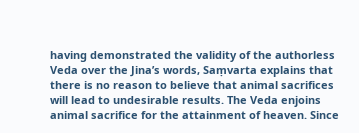having demonstrated the validity of the authorless Veda over the Jina’s words, Saṃvarta explains that there is no reason to believe that animal sacrifices will lead to undesirable results. The Veda enjoins animal sacrifice for the attainment of heaven. Since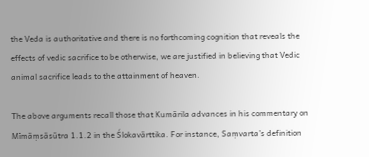the Veda is authoritative and there is no forthcoming cognition that reveals the effects of vedic sacrifice to be otherwise, we are justified in believing that Vedic animal sacrifice leads to the attainment of heaven.

The above arguments recall those that Kumārila advances in his commentary on Mīmāṃsāsūtra 1.1.2 in the Ślokavārttika. For instance, Saṃvarta’s definition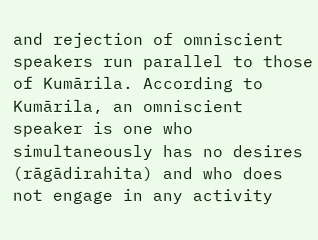and rejection of omniscient speakers run parallel to those of Kumārila. According to Kumārila, an omniscient speaker is one who simultaneously has no desires (rāgādirahita) and who does not engage in any activity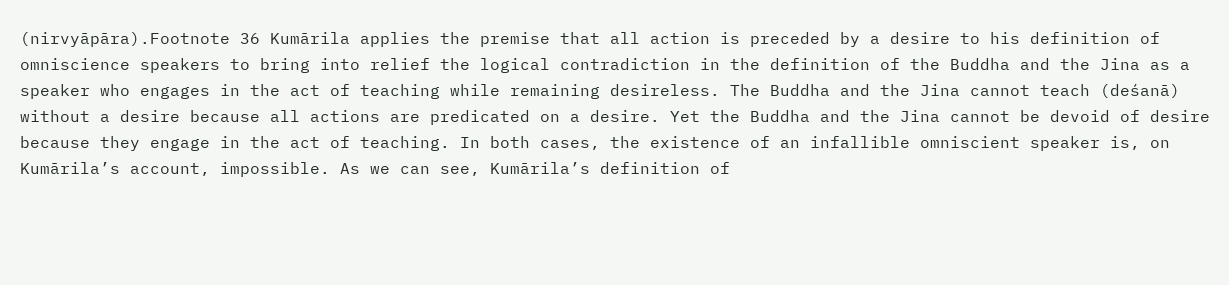(nirvyāpāra).Footnote 36 Kumārila applies the premise that all action is preceded by a desire to his definition of omniscience speakers to bring into relief the logical contradiction in the definition of the Buddha and the Jina as a speaker who engages in the act of teaching while remaining desireless. The Buddha and the Jina cannot teach (deśanā) without a desire because all actions are predicated on a desire. Yet the Buddha and the Jina cannot be devoid of desire because they engage in the act of teaching. In both cases, the existence of an infallible omniscient speaker is, on Kumārila’s account, impossible. As we can see, Kumārila’s definition of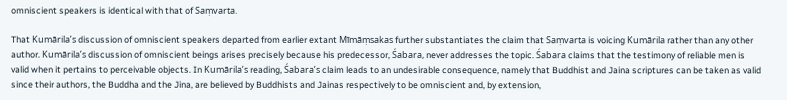omniscient speakers is identical with that of Saṃvarta.

That Kumārila’s discussion of omniscient speakers departed from earlier extant Mīmāṃsakas further substantiates the claim that Saṃvarta is voicing Kumārila rather than any other author. Kumārila’s discussion of omniscient beings arises precisely because his predecessor, Śabara, never addresses the topic. Śabara claims that the testimony of reliable men is valid when it pertains to perceivable objects. In Kumārila’s reading, Śabara’s claim leads to an undesirable consequence, namely that Buddhist and Jaina scriptures can be taken as valid since their authors, the Buddha and the Jina, are believed by Buddhists and Jainas respectively to be omniscient and, by extension,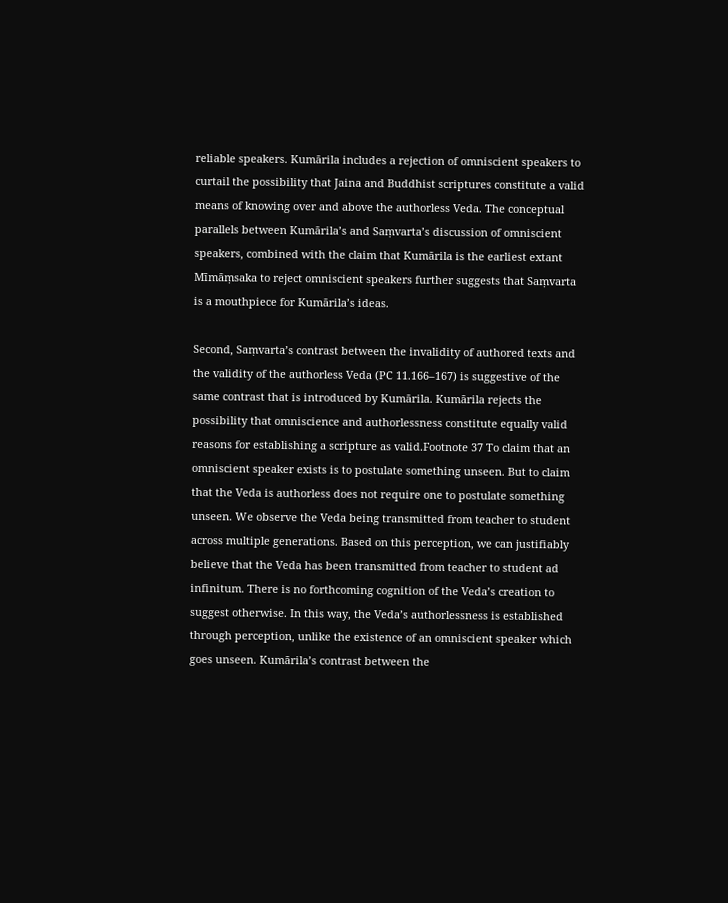reliable speakers. Kumārila includes a rejection of omniscient speakers to curtail the possibility that Jaina and Buddhist scriptures constitute a valid means of knowing over and above the authorless Veda. The conceptual parallels between Kumārila’s and Saṃvarta’s discussion of omniscient speakers, combined with the claim that Kumārila is the earliest extant Mīmāṃsaka to reject omniscient speakers further suggests that Saṃvarta is a mouthpiece for Kumārila’s ideas.

Second, Saṃvarta’s contrast between the invalidity of authored texts and the validity of the authorless Veda (PC 11.166–167) is suggestive of the same contrast that is introduced by Kumārila. Kumārila rejects the possibility that omniscience and authorlessness constitute equally valid reasons for establishing a scripture as valid.Footnote 37 To claim that an omniscient speaker exists is to postulate something unseen. But to claim that the Veda is authorless does not require one to postulate something unseen. We observe the Veda being transmitted from teacher to student across multiple generations. Based on this perception, we can justifiably believe that the Veda has been transmitted from teacher to student ad infinitum. There is no forthcoming cognition of the Veda’s creation to suggest otherwise. In this way, the Veda’s authorlessness is established through perception, unlike the existence of an omniscient speaker which goes unseen. Kumārila’s contrast between the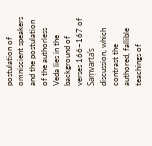postulation of omniscient speakers and the postulation of the authorless Veda lies in the background of verses 166–167 of Saṃvarta’s discussion, which contrast the authored, fallible teachings of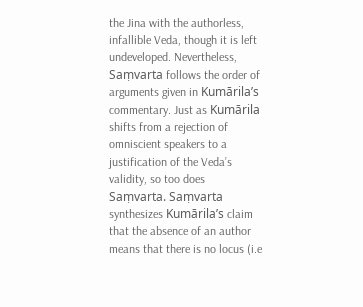the Jina with the authorless, infallible Veda, though it is left undeveloped. Nevertheless, Saṃvarta follows the order of arguments given in Kumārila’s commentary. Just as Kumārila shifts from a rejection of omniscient speakers to a justification of the Veda’s validity, so too does Saṃvarta. Saṃvarta synthesizes Kumārila’s claim that the absence of an author means that there is no locus (i.e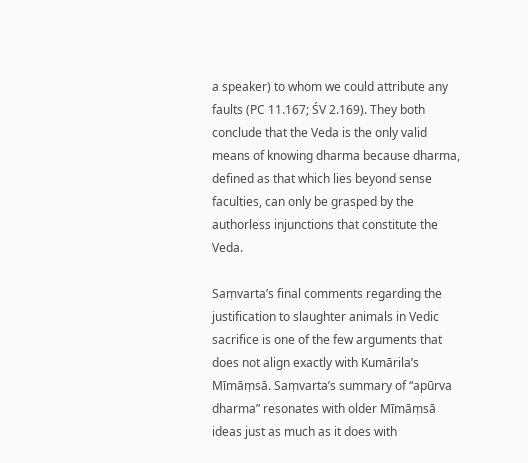a speaker) to whom we could attribute any faults (PC 11.167; ŚV 2.169). They both conclude that the Veda is the only valid means of knowing dharma because dharma, defined as that which lies beyond sense faculties, can only be grasped by the authorless injunctions that constitute the Veda.

Saṃvarta’s final comments regarding the justification to slaughter animals in Vedic sacrifice is one of the few arguments that does not align exactly with Kumārila’s Mīmāṃsā. Saṃvarta’s summary of “apūrva dharma” resonates with older Mīmāṃsā ideas just as much as it does with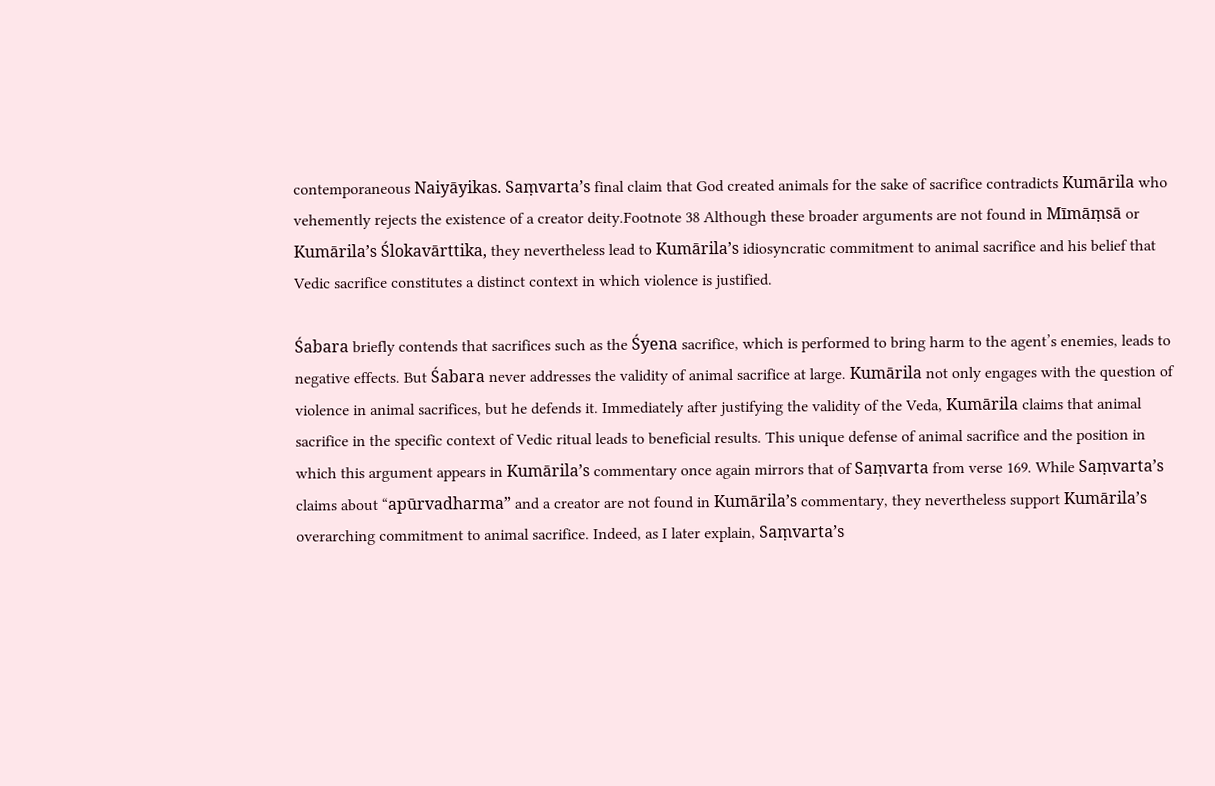contemporaneous Naiyāyikas. Saṃvarta’s final claim that God created animals for the sake of sacrifice contradicts Kumārila who vehemently rejects the existence of a creator deity.Footnote 38 Although these broader arguments are not found in Mīmāṃsā or Kumārila’s Ślokavārttika, they nevertheless lead to Kumārila’s idiosyncratic commitment to animal sacrifice and his belief that Vedic sacrifice constitutes a distinct context in which violence is justified.

Śabara briefly contends that sacrifices such as the Śyena sacrifice, which is performed to bring harm to the agent’s enemies, leads to negative effects. But Śabara never addresses the validity of animal sacrifice at large. Kumārila not only engages with the question of violence in animal sacrifices, but he defends it. Immediately after justifying the validity of the Veda, Kumārila claims that animal sacrifice in the specific context of Vedic ritual leads to beneficial results. This unique defense of animal sacrifice and the position in which this argument appears in Kumārila’s commentary once again mirrors that of Saṃvarta from verse 169. While Saṃvarta’s claims about “apūrvadharma” and a creator are not found in Kumārila’s commentary, they nevertheless support Kumārila’s overarching commitment to animal sacrifice. Indeed, as I later explain, Saṃvarta’s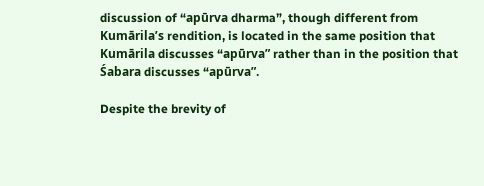discussion of “apūrva dharma”, though different from Kumārila’s rendition, is located in the same position that Kumārila discusses “apūrva” rather than in the position that Śabara discusses “apūrva”.

Despite the brevity of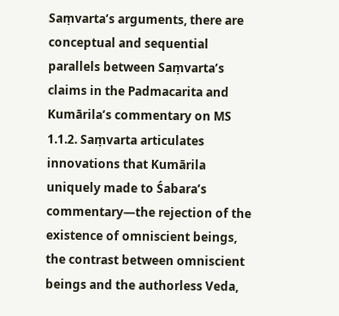Saṃvarta’s arguments, there are conceptual and sequential parallels between Saṃvarta’s claims in the Padmacarita and Kumārila’s commentary on MS 1.1.2. Saṃvarta articulates innovations that Kumārila uniquely made to Śabara’s commentary—the rejection of the existence of omniscient beings, the contrast between omniscient beings and the authorless Veda,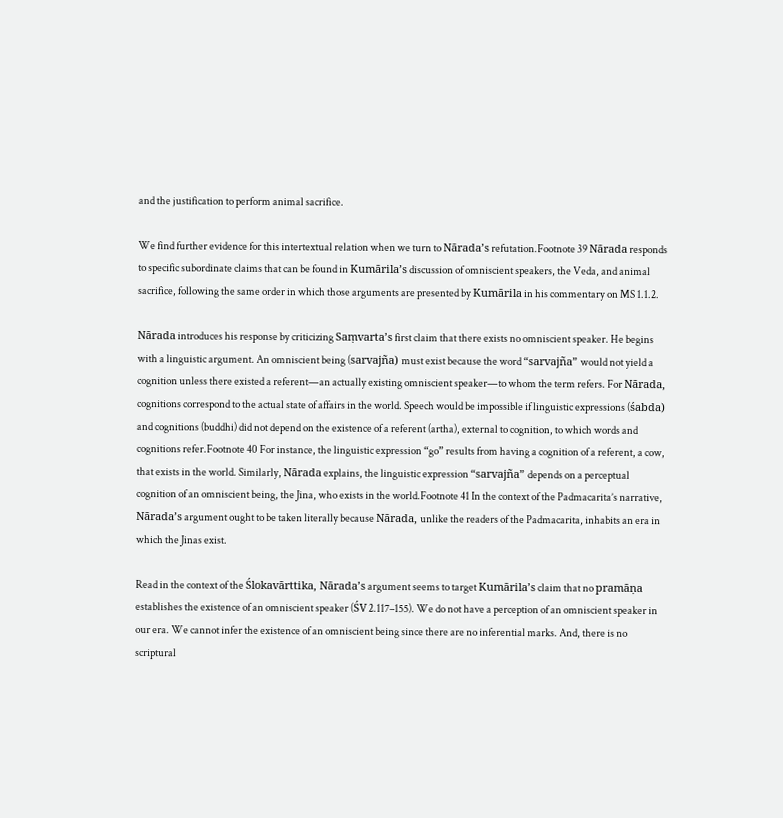and the justification to perform animal sacrifice.

We find further evidence for this intertextual relation when we turn to Nārada’s refutation.Footnote 39 Nārada responds to specific subordinate claims that can be found in Kumārila’s discussion of omniscient speakers, the Veda, and animal sacrifice, following the same order in which those arguments are presented by Kumārila in his commentary on MS 1.1.2.

Nārada introduces his response by criticizing Saṃvarta’s first claim that there exists no omniscient speaker. He begins with a linguistic argument. An omniscient being (sarvajña) must exist because the word “sarvajña” would not yield a cognition unless there existed a referent—an actually existing omniscient speaker—to whom the term refers. For Nārada, cognitions correspond to the actual state of affairs in the world. Speech would be impossible if linguistic expressions (śabda) and cognitions (buddhi) did not depend on the existence of a referent (artha), external to cognition, to which words and cognitions refer.Footnote 40 For instance, the linguistic expression “go” results from having a cognition of a referent, a cow, that exists in the world. Similarly, Nārada explains, the linguistic expression “sarvajña” depends on a perceptual cognition of an omniscient being, the Jina, who exists in the world.Footnote 41 In the context of the Padmacarita’s narrative, Nārada’s argument ought to be taken literally because Nārada, unlike the readers of the Padmacarita, inhabits an era in which the Jinas exist.

Read in the context of the Ślokavārttika, Nārada’s argument seems to target Kumārila’s claim that no pramāṇa establishes the existence of an omniscient speaker (ŚV 2.117–155). We do not have a perception of an omniscient speaker in our era. We cannot infer the existence of an omniscient being since there are no inferential marks. And, there is no scriptural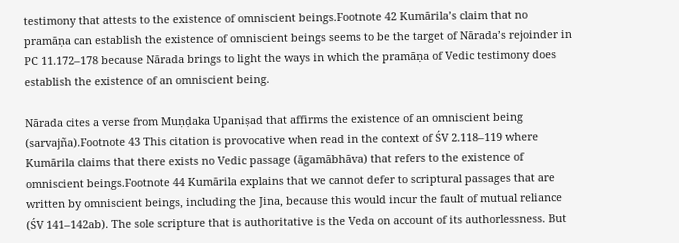testimony that attests to the existence of omniscient beings.Footnote 42 Kumārila’s claim that no pramāṇa can establish the existence of omniscient beings seems to be the target of Nārada’s rejoinder in PC 11.172–178 because Nārada brings to light the ways in which the pramāṇa of Vedic testimony does establish the existence of an omniscient being.

Nārada cites a verse from Muṇḍaka Upaniṣad that affirms the existence of an omniscient being (sarvajña).Footnote 43 This citation is provocative when read in the context of ŚV 2.118–119 where Kumārila claims that there exists no Vedic passage (āgamābhāva) that refers to the existence of omniscient beings.Footnote 44 Kumārila explains that we cannot defer to scriptural passages that are written by omniscient beings, including the Jina, because this would incur the fault of mutual reliance (ŚV 141–142ab). The sole scripture that is authoritative is the Veda on account of its authorlessness. But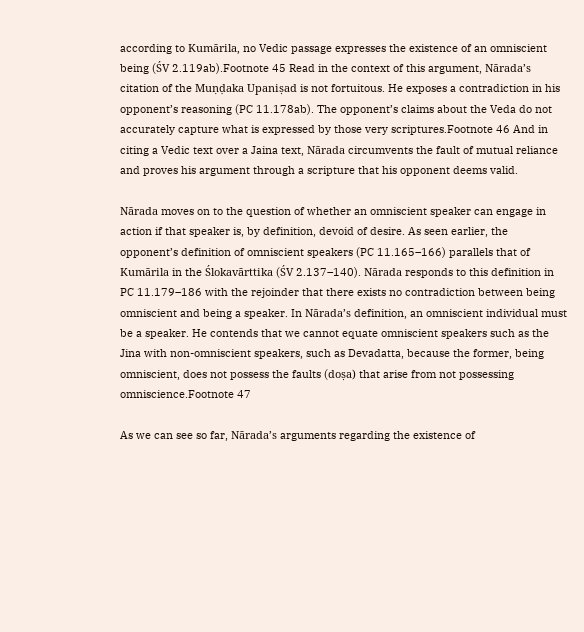according to Kumārila, no Vedic passage expresses the existence of an omniscient being (ŚV 2.119ab).Footnote 45 Read in the context of this argument, Nārada’s citation of the Muṇḍaka Upaniṣad is not fortuitous. He exposes a contradiction in his opponent’s reasoning (PC 11.178ab). The opponent’s claims about the Veda do not accurately capture what is expressed by those very scriptures.Footnote 46 And in citing a Vedic text over a Jaina text, Nārada circumvents the fault of mutual reliance and proves his argument through a scripture that his opponent deems valid.

Nārada moves on to the question of whether an omniscient speaker can engage in action if that speaker is, by definition, devoid of desire. As seen earlier, the opponent’s definition of omniscient speakers (PC 11.165–166) parallels that of Kumārila in the Ślokavārttika (ŚV 2.137–140). Nārada responds to this definition in PC 11.179–186 with the rejoinder that there exists no contradiction between being omniscient and being a speaker. In Nārada’s definition, an omniscient individual must be a speaker. He contends that we cannot equate omniscient speakers such as the Jina with non-omniscient speakers, such as Devadatta, because the former, being omniscient, does not possess the faults (doṣa) that arise from not possessing omniscience.Footnote 47

As we can see so far, Nārada’s arguments regarding the existence of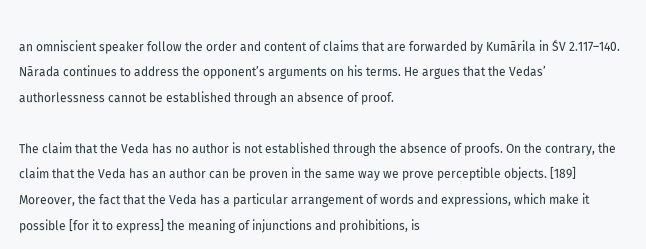an omniscient speaker follow the order and content of claims that are forwarded by Kumārila in ŚV 2.117–140. Nārada continues to address the opponent’s arguments on his terms. He argues that the Vedas’ authorlessness cannot be established through an absence of proof.

The claim that the Veda has no author is not established through the absence of proofs. On the contrary, the claim that the Veda has an author can be proven in the same way we prove perceptible objects. [189] Moreover, the fact that the Veda has a particular arrangement of words and expressions, which make it possible [for it to express] the meaning of injunctions and prohibitions, is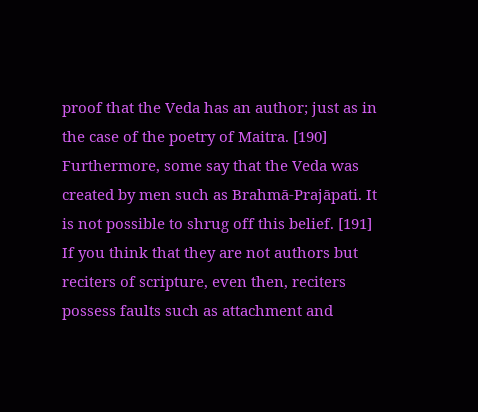proof that the Veda has an author; just as in the case of the poetry of Maitra. [190] Furthermore, some say that the Veda was created by men such as Brahmā-Prajāpati. It is not possible to shrug off this belief. [191] If you think that they are not authors but reciters of scripture, even then, reciters possess faults such as attachment and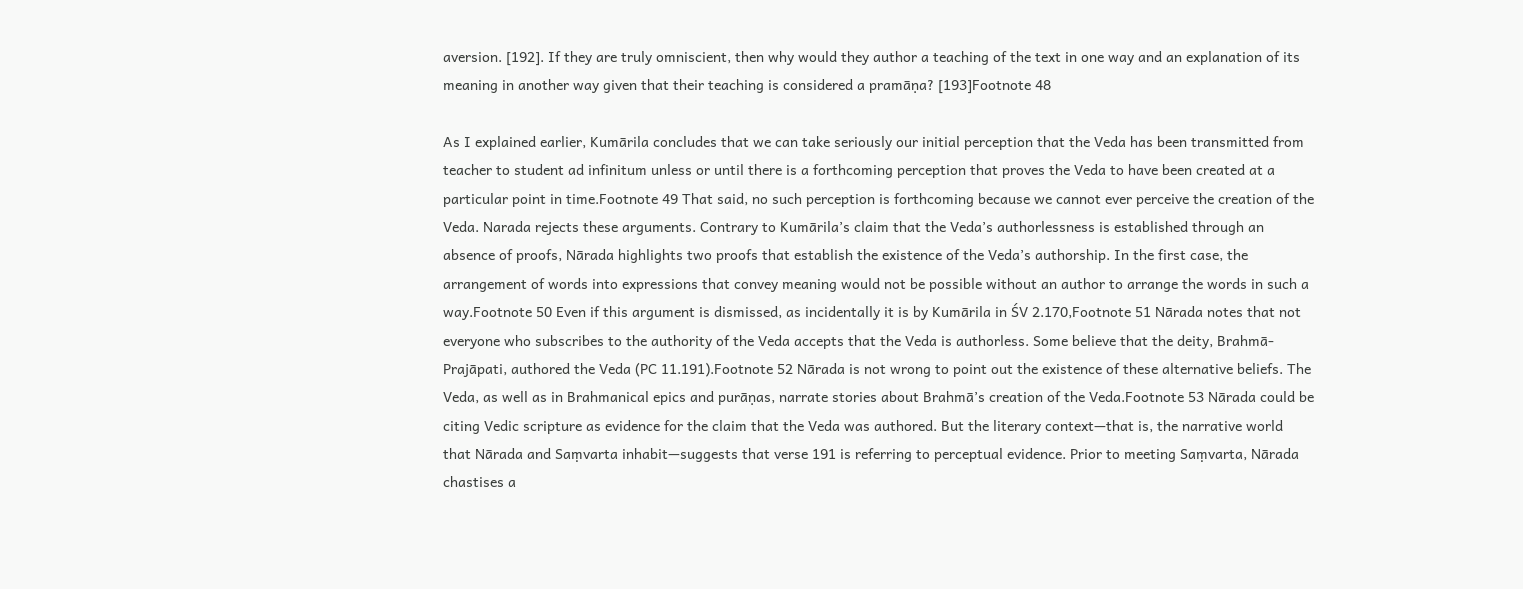aversion. [192]. If they are truly omniscient, then why would they author a teaching of the text in one way and an explanation of its meaning in another way given that their teaching is considered a pramāṇa? [193]Footnote 48

As I explained earlier, Kumārila concludes that we can take seriously our initial perception that the Veda has been transmitted from teacher to student ad infinitum unless or until there is a forthcoming perception that proves the Veda to have been created at a particular point in time.Footnote 49 That said, no such perception is forthcoming because we cannot ever perceive the creation of the Veda. Narada rejects these arguments. Contrary to Kumārila’s claim that the Veda’s authorlessness is established through an absence of proofs, Nārada highlights two proofs that establish the existence of the Veda’s authorship. In the first case, the arrangement of words into expressions that convey meaning would not be possible without an author to arrange the words in such a way.Footnote 50 Even if this argument is dismissed, as incidentally it is by Kumārila in ŚV 2.170,Footnote 51 Nārada notes that not everyone who subscribes to the authority of the Veda accepts that the Veda is authorless. Some believe that the deity, Brahmā-Prajāpati, authored the Veda (PC 11.191).Footnote 52 Nārada is not wrong to point out the existence of these alternative beliefs. The Veda, as well as in Brahmanical epics and purāṇas, narrate stories about Brahmā’s creation of the Veda.Footnote 53 Nārada could be citing Vedic scripture as evidence for the claim that the Veda was authored. But the literary context—that is, the narrative world that Nārada and Saṃvarta inhabit—suggests that verse 191 is referring to perceptual evidence. Prior to meeting Saṃvarta, Nārada chastises a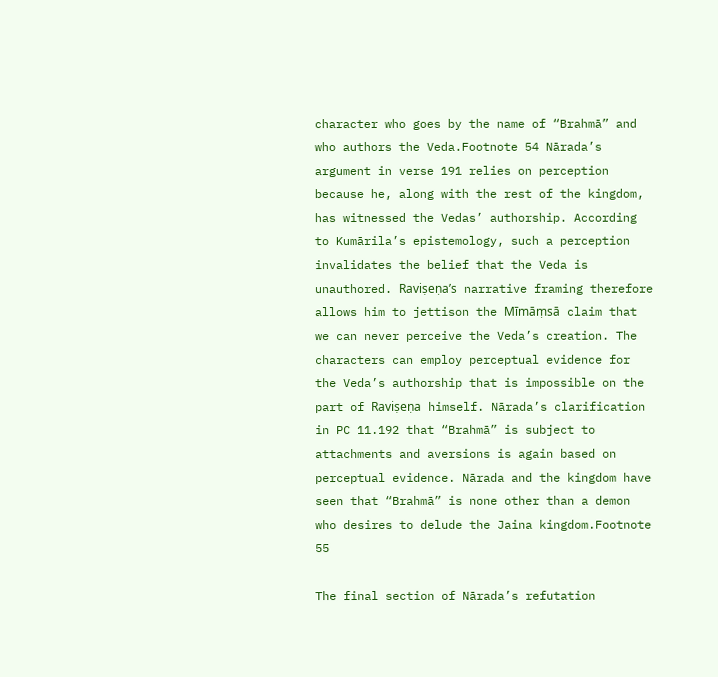character who goes by the name of “Brahmā” and who authors the Veda.Footnote 54 Nārada’s argument in verse 191 relies on perception because he, along with the rest of the kingdom, has witnessed the Vedas’ authorship. According to Kumārila’s epistemology, such a perception invalidates the belief that the Veda is unauthored. Raviṣeṇa’s narrative framing therefore allows him to jettison the Mīmāṃsā claim that we can never perceive the Veda’s creation. The characters can employ perceptual evidence for the Veda’s authorship that is impossible on the part of Raviṣeṇa himself. Nārada’s clarification in PC 11.192 that “Brahmā” is subject to attachments and aversions is again based on perceptual evidence. Nārada and the kingdom have seen that “Brahmā” is none other than a demon who desires to delude the Jaina kingdom.Footnote 55

The final section of Nārada’s refutation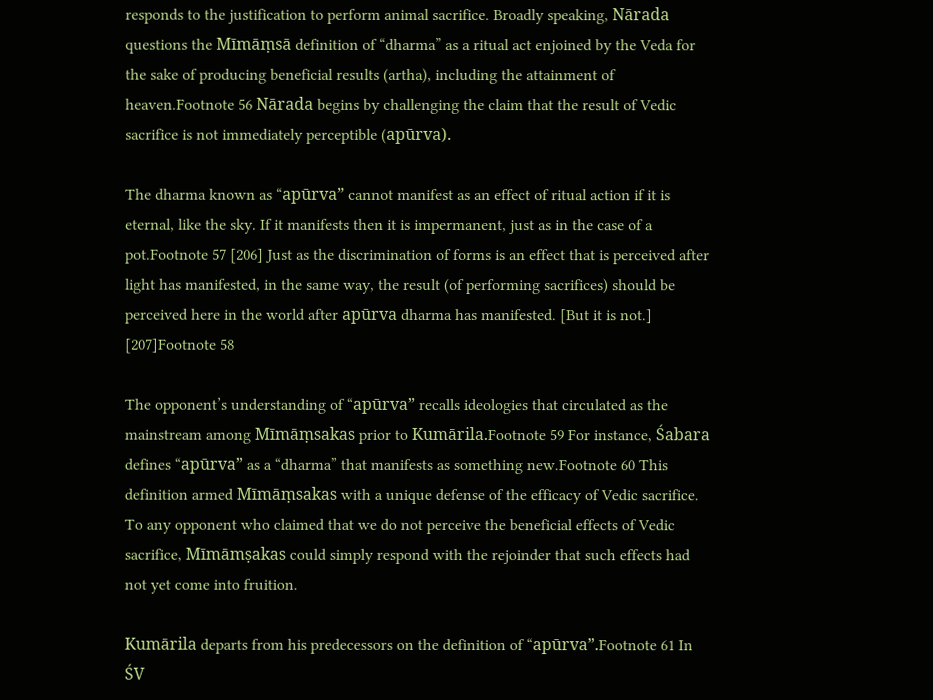responds to the justification to perform animal sacrifice. Broadly speaking, Nārada questions the Mīmāṃsā definition of “dharma” as a ritual act enjoined by the Veda for the sake of producing beneficial results (artha), including the attainment of heaven.Footnote 56 Nārada begins by challenging the claim that the result of Vedic sacrifice is not immediately perceptible (apūrva).

The dharma known as “apūrva” cannot manifest as an effect of ritual action if it is eternal, like the sky. If it manifests then it is impermanent, just as in the case of a pot.Footnote 57 [206] Just as the discrimination of forms is an effect that is perceived after light has manifested, in the same way, the result (of performing sacrifices) should be perceived here in the world after apūrva dharma has manifested. [But it is not.] [207]Footnote 58

The opponent’s understanding of “apūrva” recalls ideologies that circulated as the mainstream among Mīmāṃsakas prior to Kumārila.Footnote 59 For instance, Śabara defines “apūrva” as a “dharma” that manifests as something new.Footnote 60 This definition armed Mīmāṃsakas with a unique defense of the efficacy of Vedic sacrifice. To any opponent who claimed that we do not perceive the beneficial effects of Vedic sacrifice, Mīmāmṣakas could simply respond with the rejoinder that such effects had not yet come into fruition.

Kumārila departs from his predecessors on the definition of “apūrva”.Footnote 61 In ŚV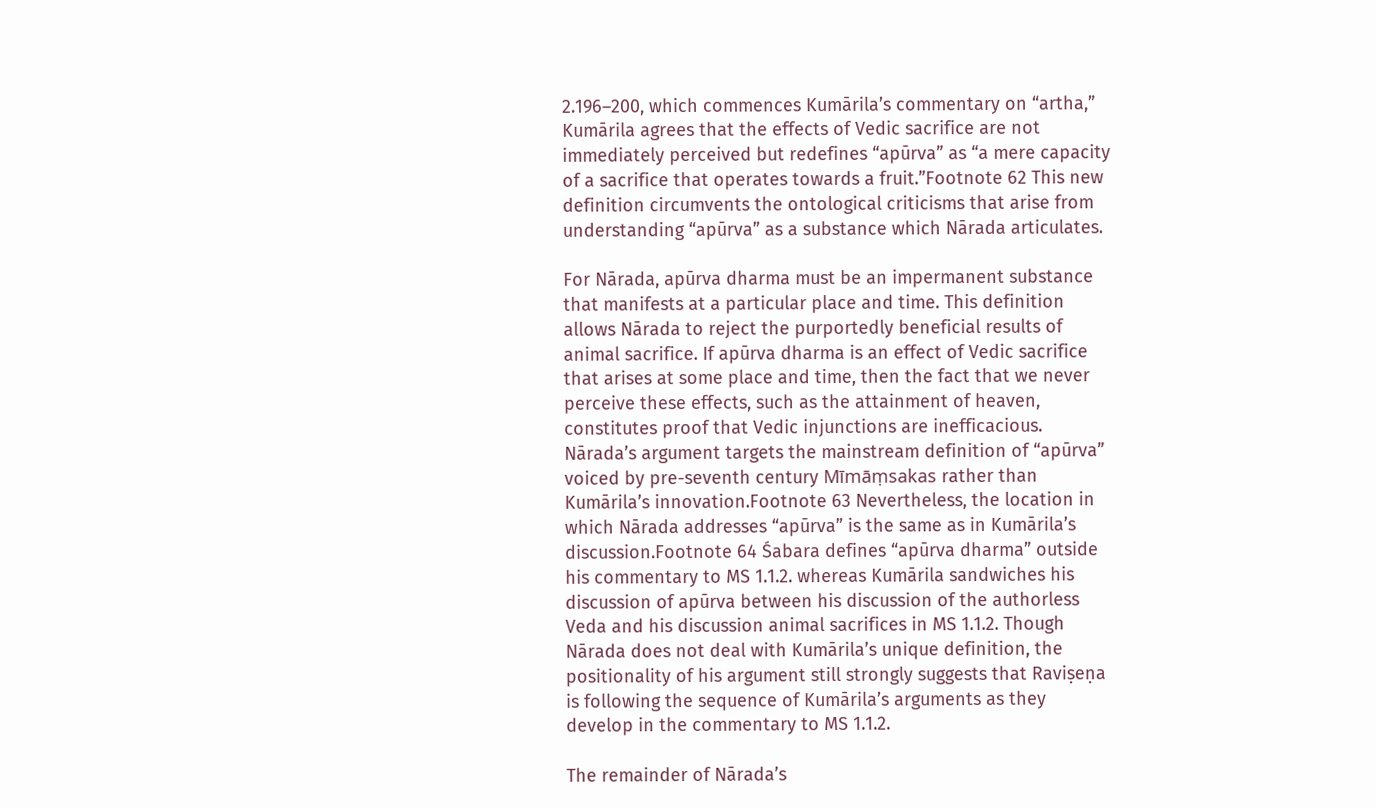2.196–200, which commences Kumārila’s commentary on “artha,” Kumārila agrees that the effects of Vedic sacrifice are not immediately perceived but redefines “apūrva” as “a mere capacity of a sacrifice that operates towards a fruit.”Footnote 62 This new definition circumvents the ontological criticisms that arise from understanding “apūrva” as a substance which Nārada articulates.

For Nārada, apūrva dharma must be an impermanent substance that manifests at a particular place and time. This definition allows Nārada to reject the purportedly beneficial results of animal sacrifice. If apūrva dharma is an effect of Vedic sacrifice that arises at some place and time, then the fact that we never perceive these effects, such as the attainment of heaven, constitutes proof that Vedic injunctions are inefficacious. Nārada’s argument targets the mainstream definition of “apūrva” voiced by pre-seventh century Mīmāṃsakas rather than Kumārila’s innovation.Footnote 63 Nevertheless, the location in which Nārada addresses “apūrva” is the same as in Kumārila’s discussion.Footnote 64 Śabara defines “apūrva dharma” outside his commentary to MS 1.1.2. whereas Kumārila sandwiches his discussion of apūrva between his discussion of the authorless Veda and his discussion animal sacrifices in MS 1.1.2. Though Nārada does not deal with Kumārila’s unique definition, the positionality of his argument still strongly suggests that Raviṣeṇa is following the sequence of Kumārila’s arguments as they develop in the commentary to MS 1.1.2.

The remainder of Nārada’s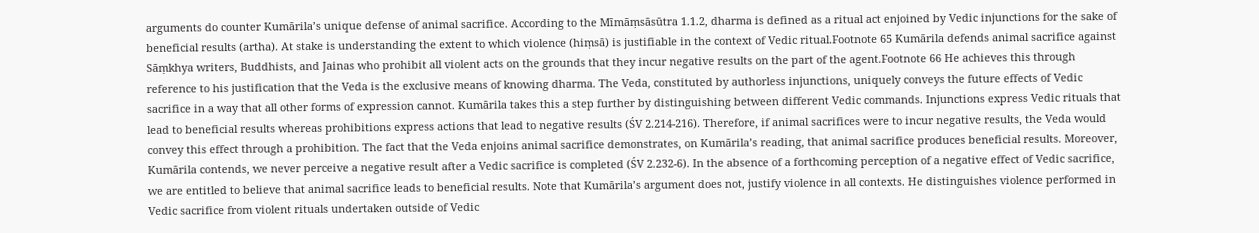arguments do counter Kumārila’s unique defense of animal sacrifice. According to the Mīmāṃsāsūtra 1.1.2, dharma is defined as a ritual act enjoined by Vedic injunctions for the sake of beneficial results (artha). At stake is understanding the extent to which violence (hiṃsā) is justifiable in the context of Vedic ritual.Footnote 65 Kumārila defends animal sacrifice against Sāṃkhya writers, Buddhists, and Jainas who prohibit all violent acts on the grounds that they incur negative results on the part of the agent.Footnote 66 He achieves this through reference to his justification that the Veda is the exclusive means of knowing dharma. The Veda, constituted by authorless injunctions, uniquely conveys the future effects of Vedic sacrifice in a way that all other forms of expression cannot. Kumārila takes this a step further by distinguishing between different Vedic commands. Injunctions express Vedic rituals that lead to beneficial results whereas prohibitions express actions that lead to negative results (ŚV 2.214-216). Therefore, if animal sacrifices were to incur negative results, the Veda would convey this effect through a prohibition. The fact that the Veda enjoins animal sacrifice demonstrates, on Kumārila’s reading, that animal sacrifice produces beneficial results. Moreover, Kumārila contends, we never perceive a negative result after a Vedic sacrifice is completed (ŚV 2.232-6). In the absence of a forthcoming perception of a negative effect of Vedic sacrifice, we are entitled to believe that animal sacrifice leads to beneficial results. Note that Kumārila’s argument does not, justify violence in all contexts. He distinguishes violence performed in Vedic sacrifice from violent rituals undertaken outside of Vedic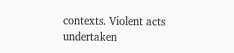contexts. Violent acts undertaken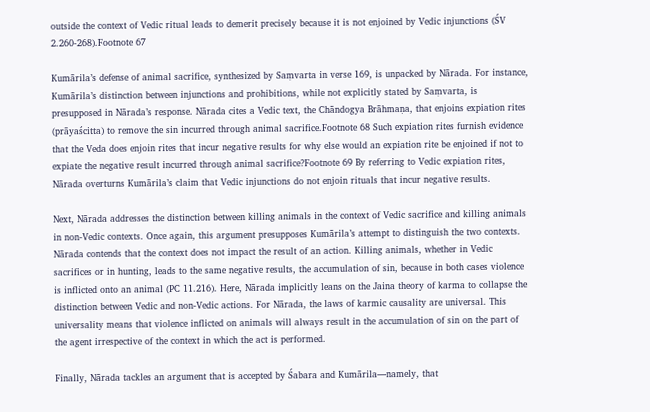outside the context of Vedic ritual leads to demerit precisely because it is not enjoined by Vedic injunctions (ŚV 2.260-268).Footnote 67

Kumārila’s defense of animal sacrifice, synthesized by Saṃvarta in verse 169, is unpacked by Nārada. For instance, Kumārila’s distinction between injunctions and prohibitions, while not explicitly stated by Saṃvarta, is presupposed in Nārada’s response. Nārada cites a Vedic text, the Chāndogya Brāhmaṇa, that enjoins expiation rites (prāyaścitta) to remove the sin incurred through animal sacrifice.Footnote 68 Such expiation rites furnish evidence that the Veda does enjoin rites that incur negative results for why else would an expiation rite be enjoined if not to expiate the negative result incurred through animal sacrifice?Footnote 69 By referring to Vedic expiation rites, Nārada overturns Kumārila’s claim that Vedic injunctions do not enjoin rituals that incur negative results.

Next, Nārada addresses the distinction between killing animals in the context of Vedic sacrifice and killing animals in non-Vedic contexts. Once again, this argument presupposes Kumārila’s attempt to distinguish the two contexts. Nārada contends that the context does not impact the result of an action. Killing animals, whether in Vedic sacrifices or in hunting, leads to the same negative results, the accumulation of sin, because in both cases violence is inflicted onto an animal (PC 11.216). Here, Nārada implicitly leans on the Jaina theory of karma to collapse the distinction between Vedic and non-Vedic actions. For Nārada, the laws of karmic causality are universal. This universality means that violence inflicted on animals will always result in the accumulation of sin on the part of the agent irrespective of the context in which the act is performed.

Finally, Nārada tackles an argument that is accepted by Śabara and Kumārila—namely, that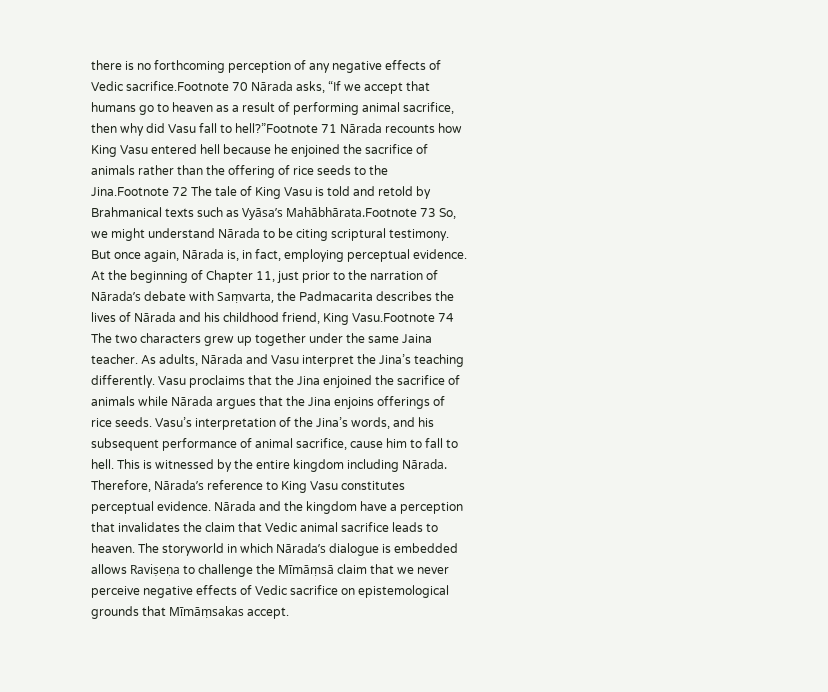there is no forthcoming perception of any negative effects of Vedic sacrifice.Footnote 70 Nārada asks, “If we accept that humans go to heaven as a result of performing animal sacrifice, then why did Vasu fall to hell?”Footnote 71 Nārada recounts how King Vasu entered hell because he enjoined the sacrifice of animals rather than the offering of rice seeds to the Jina.Footnote 72 The tale of King Vasu is told and retold by Brahmanical texts such as Vyāsa’s Mahābhārata.Footnote 73 So, we might understand Nārada to be citing scriptural testimony. But once again, Nārada is, in fact, employing perceptual evidence. At the beginning of Chapter 11, just prior to the narration of Nārada’s debate with Saṃvarta, the Padmacarita describes the lives of Nārada and his childhood friend, King Vasu.Footnote 74 The two characters grew up together under the same Jaina teacher. As adults, Nārada and Vasu interpret the Jina’s teaching differently. Vasu proclaims that the Jina enjoined the sacrifice of animals while Nārada argues that the Jina enjoins offerings of rice seeds. Vasu’s interpretation of the Jina’s words, and his subsequent performance of animal sacrifice, cause him to fall to hell. This is witnessed by the entire kingdom including Nārada. Therefore, Nārada’s reference to King Vasu constitutes perceptual evidence. Nārada and the kingdom have a perception that invalidates the claim that Vedic animal sacrifice leads to heaven. The storyworld in which Nārada’s dialogue is embedded allows Raviṣeṇa to challenge the Mīmāṃsā claim that we never perceive negative effects of Vedic sacrifice on epistemological grounds that Mīmāṃsakas accept.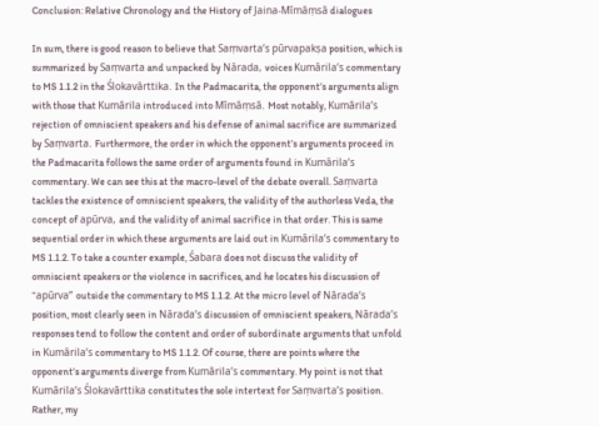Conclusion: Relative Chronology and the History of Jaina-Mīmāṃsā dialogues

In sum, there is good reason to believe that Saṃvarta’s pūrvapakṣa position, which is summarized by Saṃvarta and unpacked by Nārada, voices Kumārila’s commentary to MS 1.1.2 in the Ślokavārttika. In the Padmacarita, the opponent’s arguments align with those that Kumārila introduced into Mīmāṃsā. Most notably, Kumārila’s rejection of omniscient speakers and his defense of animal sacrifice are summarized by Saṃvarta. Furthermore, the order in which the opponent’s arguments proceed in the Padmacarita follows the same order of arguments found in Kumārila’s commentary. We can see this at the macro-level of the debate overall. Saṃvarta tackles the existence of omniscient speakers, the validity of the authorless Veda, the concept of apūrva, and the validity of animal sacrifice in that order. This is same sequential order in which these arguments are laid out in Kumārila’s commentary to MS 1.1.2. To take a counter example, Śabara does not discuss the validity of omniscient speakers or the violence in sacrifices, and he locates his discussion of “apūrva” outside the commentary to MS 1.1.2. At the micro level of Nārada’s position, most clearly seen in Nārada’s discussion of omniscient speakers, Nārada’s responses tend to follow the content and order of subordinate arguments that unfold in Kumārila’s commentary to MS 1.1.2. Of course, there are points where the opponent’s arguments diverge from Kumārila’s commentary. My point is not that Kumārila’s Ślokavārttika constitutes the sole intertext for Saṃvarta’s position. Rather, my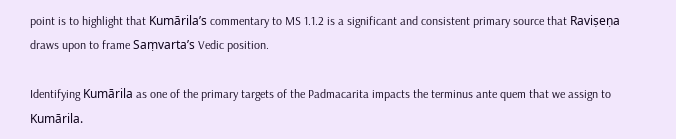point is to highlight that Kumārila’s commentary to MS 1.1.2 is a significant and consistent primary source that Raviṣeṇa draws upon to frame Saṃvarta’s Vedic position.

Identifying Kumārila as one of the primary targets of the Padmacarita impacts the terminus ante quem that we assign to Kumārila.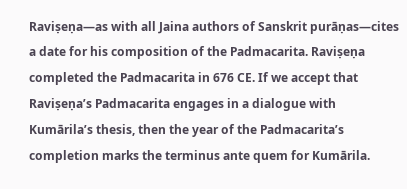Raviṣeṇa—as with all Jaina authors of Sanskrit purāṇas—cites a date for his composition of the Padmacarita. Raviṣeṇa completed the Padmacarita in 676 CE. If we accept that Raviṣeṇa’s Padmacarita engages in a dialogue with Kumārila’s thesis, then the year of the Padmacarita’s completion marks the terminus ante quem for Kumārila.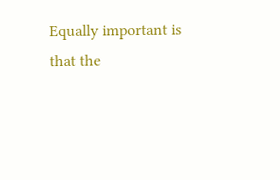Equally important is that the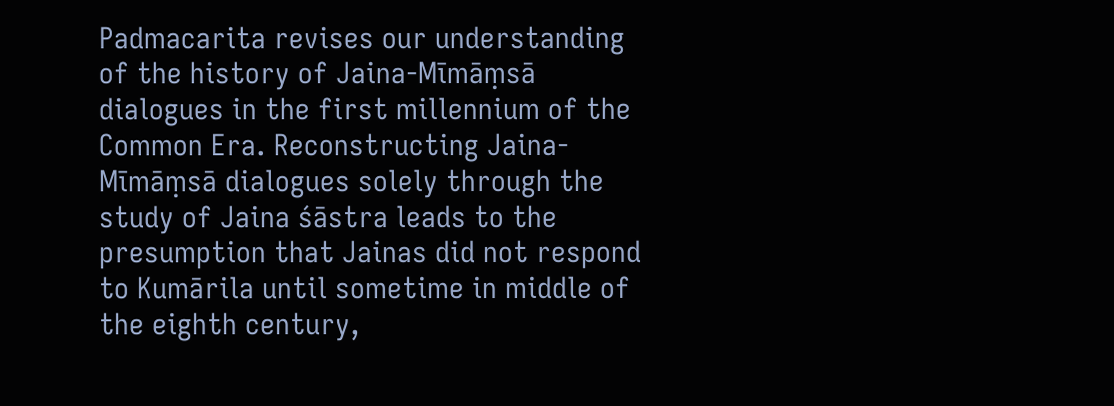Padmacarita revises our understanding of the history of Jaina-Mīmāṃsā dialogues in the first millennium of the Common Era. Reconstructing Jaina-Mīmāṃsā dialogues solely through the study of Jaina śāstra leads to the presumption that Jainas did not respond to Kumārila until sometime in middle of the eighth century,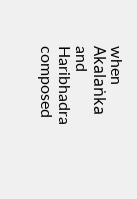when Akalaṅka and Haribhadra composed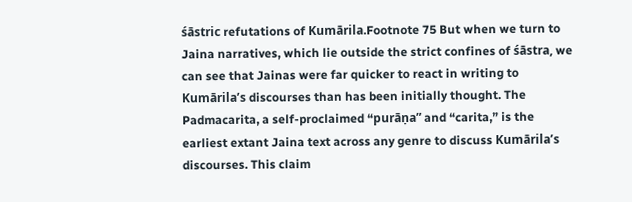śāstric refutations of Kumārila.Footnote 75 But when we turn to Jaina narratives, which lie outside the strict confines of śāstra, we can see that Jainas were far quicker to react in writing to Kumārila’s discourses than has been initially thought. The Padmacarita, a self-proclaimed “purāṇa” and “carita,” is the earliest extant Jaina text across any genre to discuss Kumārila’s discourses. This claim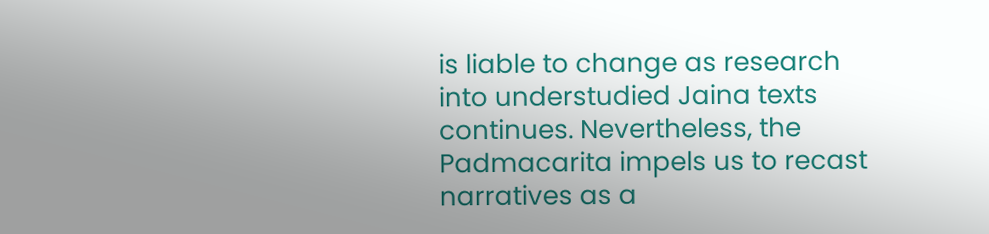is liable to change as research into understudied Jaina texts continues. Nevertheless, the Padmacarita impels us to recast narratives as a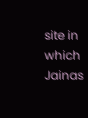site in which Jainas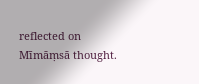reflected on Mīmāṃsā thought.